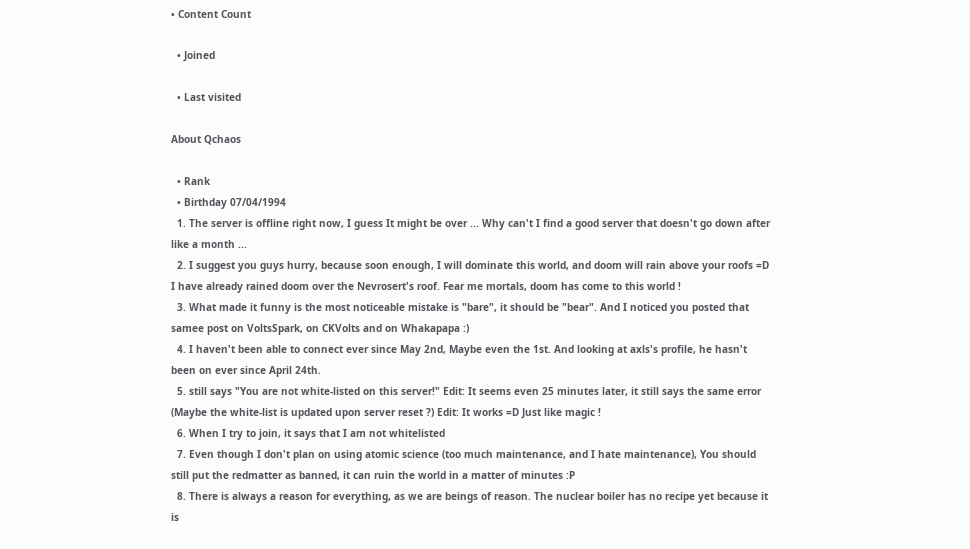• Content Count

  • Joined

  • Last visited

About Qchaos

  • Rank
  • Birthday 07/04/1994
  1. The server is offline right now, I guess It might be over ... Why can't I find a good server that doesn't go down after like a month ...
  2. I suggest you guys hurry, because soon enough, I will dominate this world, and doom will rain above your roofs =D I have already rained doom over the Nevrosert's roof. Fear me mortals, doom has come to this world !
  3. What made it funny is the most noticeable mistake is "bare", it should be "bear". And I noticed you posted that samee post on VoltsSpark, on CKVolts and on Whakapapa :)
  4. I haven't been able to connect ever since May 2nd, Maybe even the 1st. And looking at axls's profile, he hasn't been on ever since April 24th.
  5. still says "You are not white-listed on this server!" Edit: It seems even 25 minutes later, it still says the same error (Maybe the white-list is updated upon server reset ?) Edit: It works =D Just like magic !
  6. When I try to join, it says that I am not whitelisted
  7. Even though I don't plan on using atomic science (too much maintenance, and I hate maintenance), You should still put the redmatter as banned, it can ruin the world in a matter of minutes :P
  8. There is always a reason for everything, as we are beings of reason. The nuclear boiler has no recipe yet because it is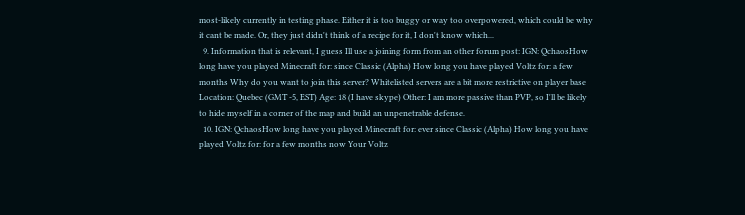most-likely currently in testing phase. Either it is too buggy or way too overpowered, which could be why it cant be made. Or, they just didn't think of a recipe for it, I don't know which...
  9. Information that is relevant, I guess Ill use a joining form from an other forum post: IGN: QchaosHow long have you played Minecraft for: since Classic (Alpha) How long you have played Voltz for: a few months Why do you want to join this server? Whitelisted servers are a bit more restrictive on player base Location: Quebec (GMT -5, EST) Age: 18 (I have skype) Other: I am more passive than PVP, so I'll be likely to hide myself in a corner of the map and build an unpenetrable defense.
  10. IGN: QchaosHow long have you played Minecraft for: ever since Classic (Alpha) How long you have played Voltz for: for a few months now Your Voltz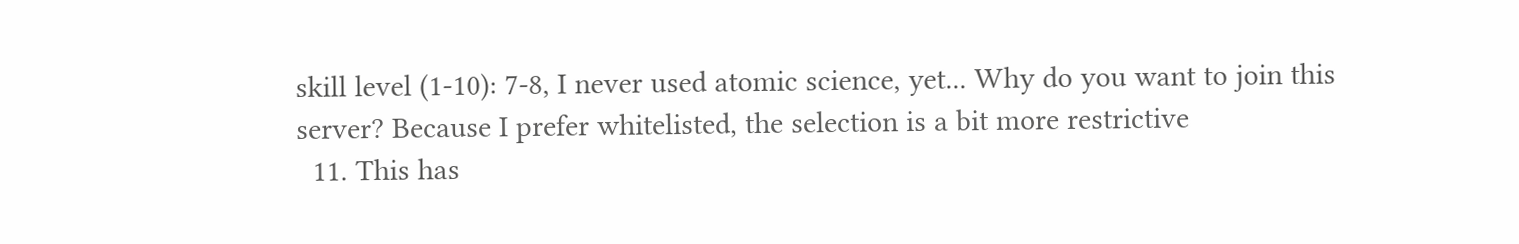skill level (1-10): 7-8, I never used atomic science, yet... Why do you want to join this server? Because I prefer whitelisted, the selection is a bit more restrictive
  11. This has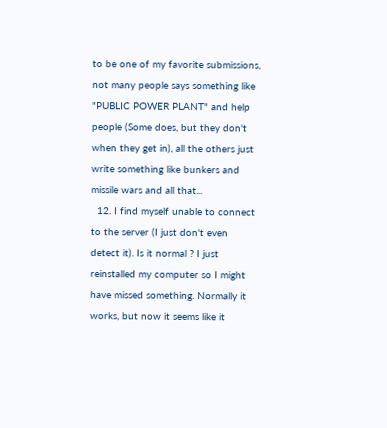to be one of my favorite submissions, not many people says something like "PUBLIC POWER PLANT" and help people (Some does, but they don't when they get in), all the others just write something like bunkers and missile wars and all that...
  12. I find myself unable to connect to the server (I just don't even detect it). Is it normal ? I just reinstalled my computer so I might have missed something. Normally it works, but now it seems like it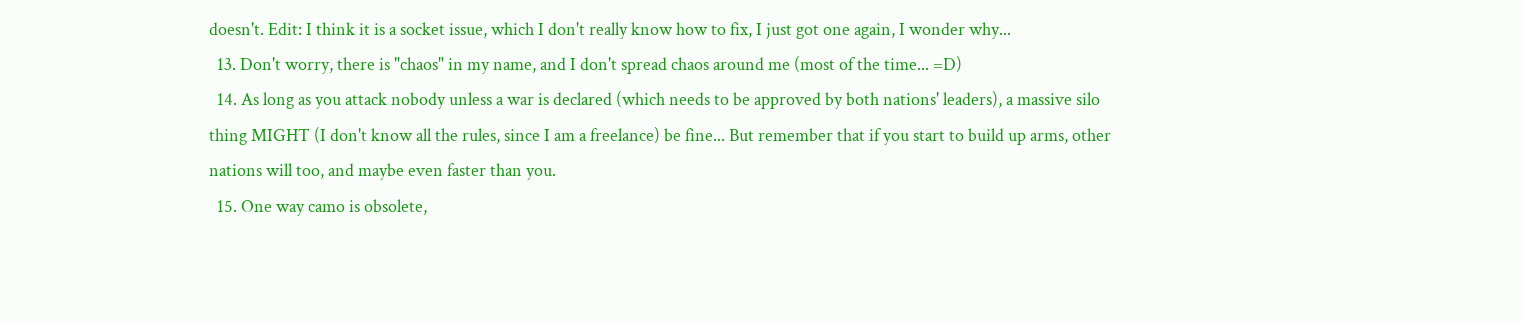doesn't. Edit: I think it is a socket issue, which I don't really know how to fix, I just got one again, I wonder why...
  13. Don't worry, there is "chaos" in my name, and I don't spread chaos around me (most of the time... =D)
  14. As long as you attack nobody unless a war is declared (which needs to be approved by both nations' leaders), a massive silo thing MIGHT (I don't know all the rules, since I am a freelance) be fine... But remember that if you start to build up arms, other nations will too, and maybe even faster than you.
  15. One way camo is obsolete,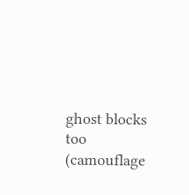ghost blocks too (camouflage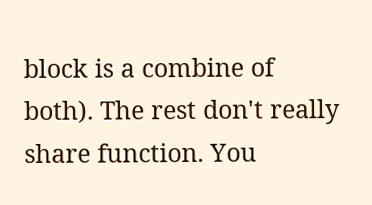block is a combine of both). The rest don't really share function. You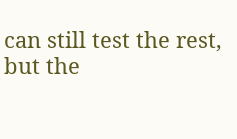can still test the rest, but the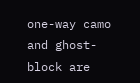one-way camo and ghost-block are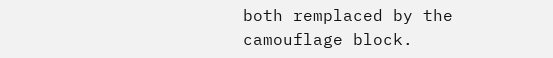both remplaced by the camouflage block.